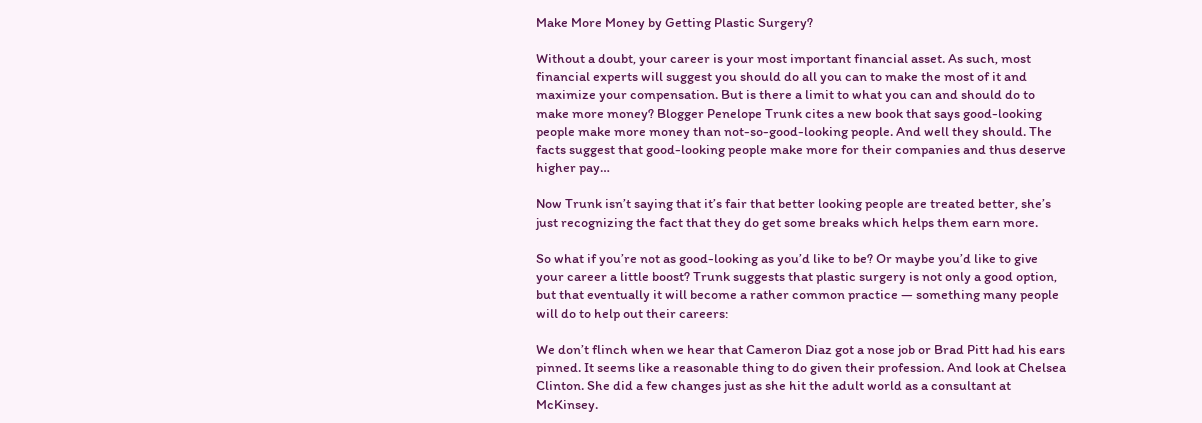Make More Money by Getting Plastic Surgery?

Without a doubt, your career is your most important financial asset. As such, most financial experts will suggest you should do all you can to make the most of it and maximize your compensation. But is there a limit to what you can and should do to make more money? Blogger Penelope Trunk cites a new book that says good-looking people make more money than not-so-good-looking people. And well they should. The facts suggest that good-looking people make more for their companies and thus deserve higher pay…

Now Trunk isn’t saying that it’s fair that better looking people are treated better, she’s just recognizing the fact that they do get some breaks which helps them earn more.

So what if you’re not as good-looking as you’d like to be? Or maybe you’d like to give your career a little boost? Trunk suggests that plastic surgery is not only a good option, but that eventually it will become a rather common practice — something many people will do to help out their careers:

We don’t flinch when we hear that Cameron Diaz got a nose job or Brad Pitt had his ears pinned. It seems like a reasonable thing to do given their profession. And look at Chelsea Clinton. She did a few changes just as she hit the adult world as a consultant at McKinsey.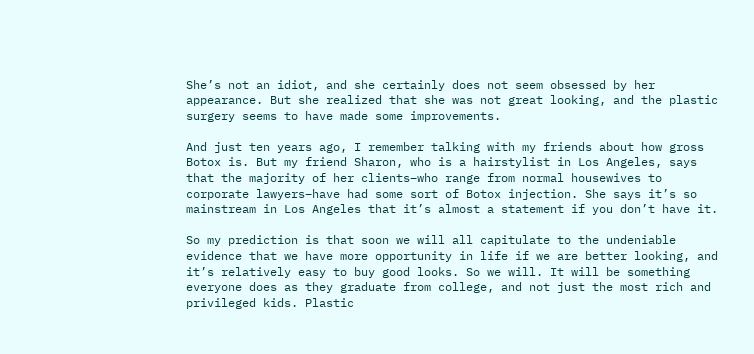She’s not an idiot, and she certainly does not seem obsessed by her appearance. But she realized that she was not great looking, and the plastic surgery seems to have made some improvements.

And just ten years ago, I remember talking with my friends about how gross Botox is. But my friend Sharon, who is a hairstylist in Los Angeles, says that the majority of her clients–who range from normal housewives to corporate lawyers–have had some sort of Botox injection. She says it’s so mainstream in Los Angeles that it’s almost a statement if you don’t have it.

So my prediction is that soon we will all capitulate to the undeniable evidence that we have more opportunity in life if we are better looking, and it’s relatively easy to buy good looks. So we will. It will be something everyone does as they graduate from college, and not just the most rich and privileged kids. Plastic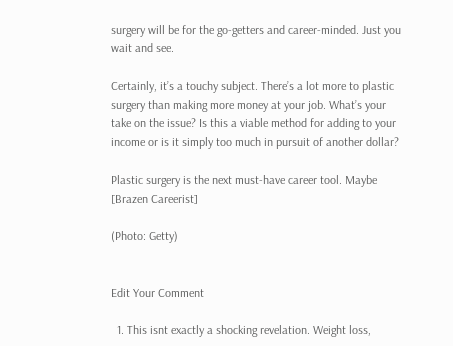surgery will be for the go-getters and career-minded. Just you wait and see.

Certainly, it’s a touchy subject. There’s a lot more to plastic surgery than making more money at your job. What’s your take on the issue? Is this a viable method for adding to your income or is it simply too much in pursuit of another dollar?

Plastic surgery is the next must-have career tool. Maybe [Brazen Careerist]

(Photo: Getty)


Edit Your Comment

  1. This isnt exactly a shocking revelation. Weight loss,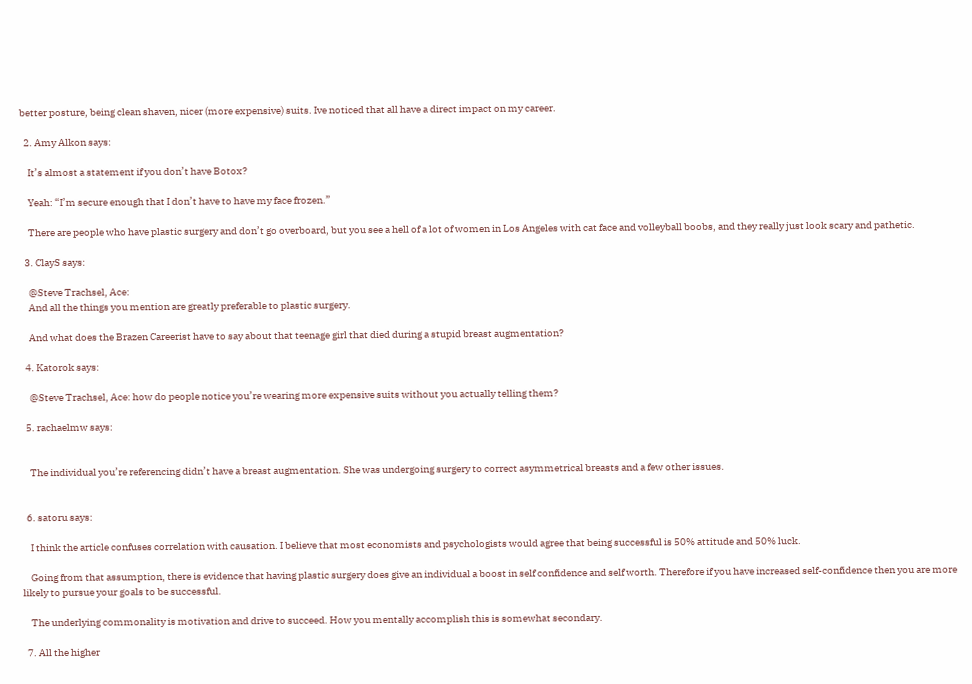better posture, being clean shaven, nicer (more expensive) suits. Ive noticed that all have a direct impact on my career.

  2. Amy Alkon says:

    It’s almost a statement if you don’t have Botox?

    Yeah: “I’m secure enough that I don’t have to have my face frozen.”

    There are people who have plastic surgery and don’t go overboard, but you see a hell of a lot of women in Los Angeles with cat face and volleyball boobs, and they really just look scary and pathetic.

  3. ClayS says:

    @Steve Trachsel, Ace:
    And all the things you mention are greatly preferable to plastic surgery.

    And what does the Brazen Careerist have to say about that teenage girl that died during a stupid breast augmentation?

  4. Katorok says:

    @Steve Trachsel, Ace: how do people notice you’re wearing more expensive suits without you actually telling them?

  5. rachaelmw says:


    The individual you’re referencing didn’t have a breast augmentation. She was undergoing surgery to correct asymmetrical breasts and a few other issues.


  6. satoru says:

    I think the article confuses correlation with causation. I believe that most economists and psychologists would agree that being successful is 50% attitude and 50% luck.

    Going from that assumption, there is evidence that having plastic surgery does give an individual a boost in self confidence and self worth. Therefore if you have increased self-confidence then you are more likely to pursue your goals to be successful.

    The underlying commonality is motivation and drive to succeed. How you mentally accomplish this is somewhat secondary.

  7. All the higher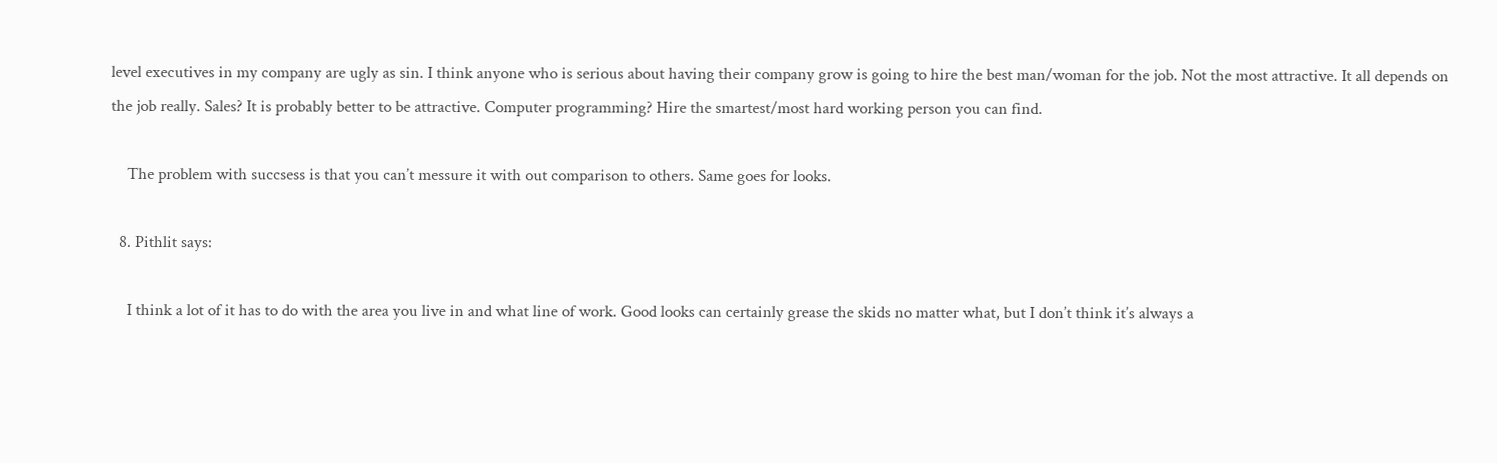level executives in my company are ugly as sin. I think anyone who is serious about having their company grow is going to hire the best man/woman for the job. Not the most attractive. It all depends on the job really. Sales? It is probably better to be attractive. Computer programming? Hire the smartest/most hard working person you can find.

    The problem with succsess is that you can’t messure it with out comparison to others. Same goes for looks.

  8. Pithlit says:

    I think a lot of it has to do with the area you live in and what line of work. Good looks can certainly grease the skids no matter what, but I don’t think it’s always a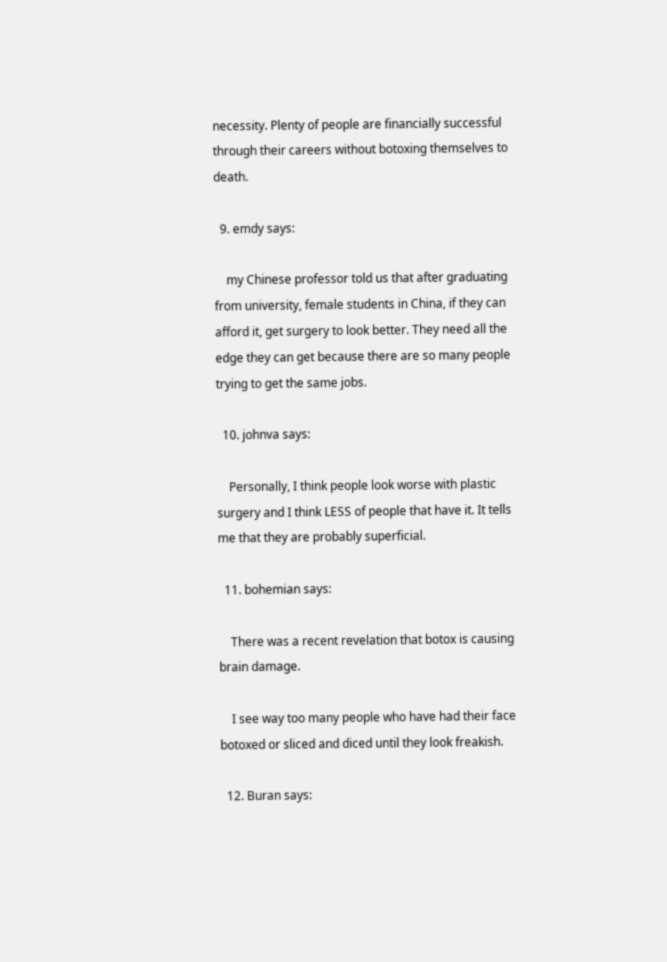necessity. Plenty of people are financially successful through their careers without botoxing themselves to death.

  9. emdy says:

    my Chinese professor told us that after graduating from university, female students in China, if they can afford it, get surgery to look better. They need all the edge they can get because there are so many people trying to get the same jobs.

  10. johnva says:

    Personally, I think people look worse with plastic surgery and I think LESS of people that have it. It tells me that they are probably superficial.

  11. bohemian says:

    There was a recent revelation that botox is causing brain damage.

    I see way too many people who have had their face botoxed or sliced and diced until they look freakish.

  12. Buran says: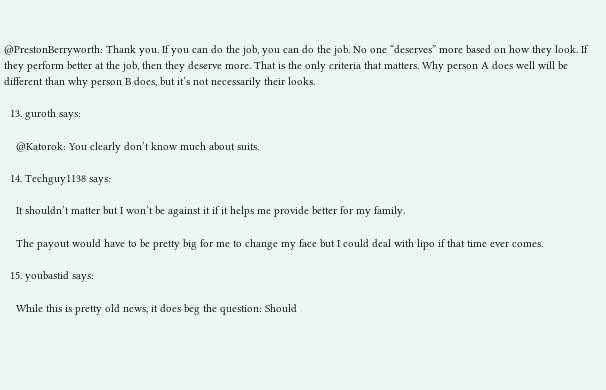@PrestonBerryworth: Thank you. If you can do the job, you can do the job. No one “deserves” more based on how they look. If they perform better at the job, then they deserve more. That is the only criteria that matters. Why person A does well will be different than why person B does, but it’s not necessarily their looks.

  13. guroth says:

    @Katorok: You clearly don’t know much about suits.

  14. Techguy1138 says:

    It shouldn’t matter but I won’t be against it if it helps me provide better for my family.

    The payout would have to be pretty big for me to change my face but I could deal with lipo if that time ever comes.

  15. youbastid says:

    While this is pretty old news, it does beg the question: Should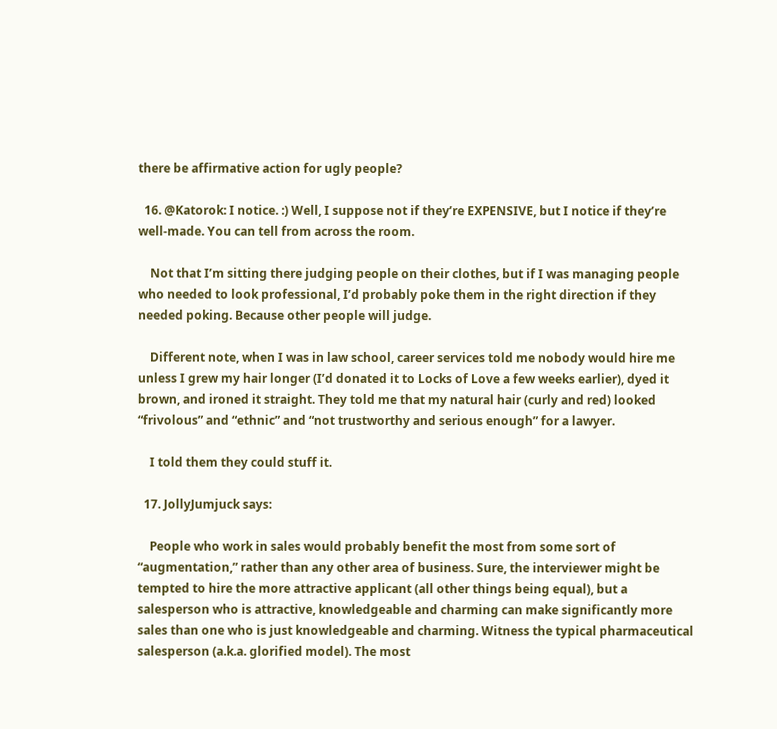there be affirmative action for ugly people?

  16. @Katorok: I notice. :) Well, I suppose not if they’re EXPENSIVE, but I notice if they’re well-made. You can tell from across the room.

    Not that I’m sitting there judging people on their clothes, but if I was managing people who needed to look professional, I’d probably poke them in the right direction if they needed poking. Because other people will judge.

    Different note, when I was in law school, career services told me nobody would hire me unless I grew my hair longer (I’d donated it to Locks of Love a few weeks earlier), dyed it brown, and ironed it straight. They told me that my natural hair (curly and red) looked “frivolous” and “ethnic” and “not trustworthy and serious enough” for a lawyer.

    I told them they could stuff it.

  17. JollyJumjuck says:

    People who work in sales would probably benefit the most from some sort of “augmentation,” rather than any other area of business. Sure, the interviewer might be tempted to hire the more attractive applicant (all other things being equal), but a salesperson who is attractive, knowledgeable and charming can make significantly more sales than one who is just knowledgeable and charming. Witness the typical pharmaceutical salesperson (a.k.a. glorified model). The most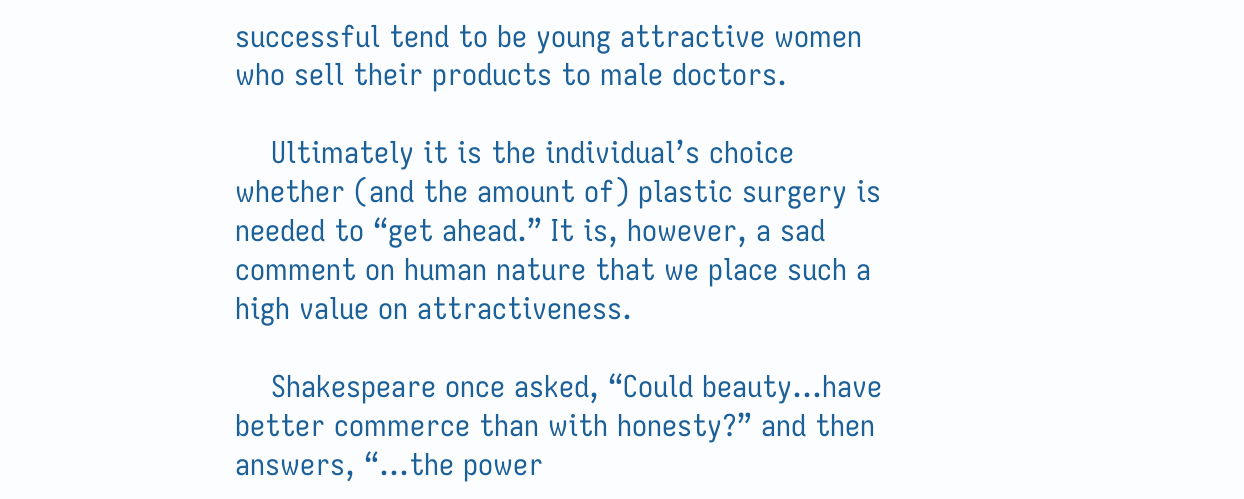successful tend to be young attractive women who sell their products to male doctors.

    Ultimately it is the individual’s choice whether (and the amount of) plastic surgery is needed to “get ahead.” It is, however, a sad comment on human nature that we place such a high value on attractiveness.

    Shakespeare once asked, “Could beauty…have better commerce than with honesty?” and then answers, “…the power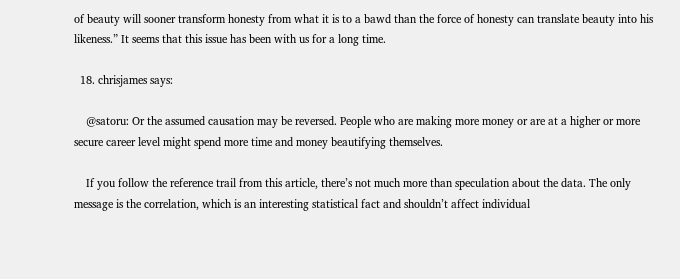of beauty will sooner transform honesty from what it is to a bawd than the force of honesty can translate beauty into his likeness.” It seems that this issue has been with us for a long time.

  18. chrisjames says:

    @satoru: Or the assumed causation may be reversed. People who are making more money or are at a higher or more secure career level might spend more time and money beautifying themselves.

    If you follow the reference trail from this article, there’s not much more than speculation about the data. The only message is the correlation, which is an interesting statistical fact and shouldn’t affect individual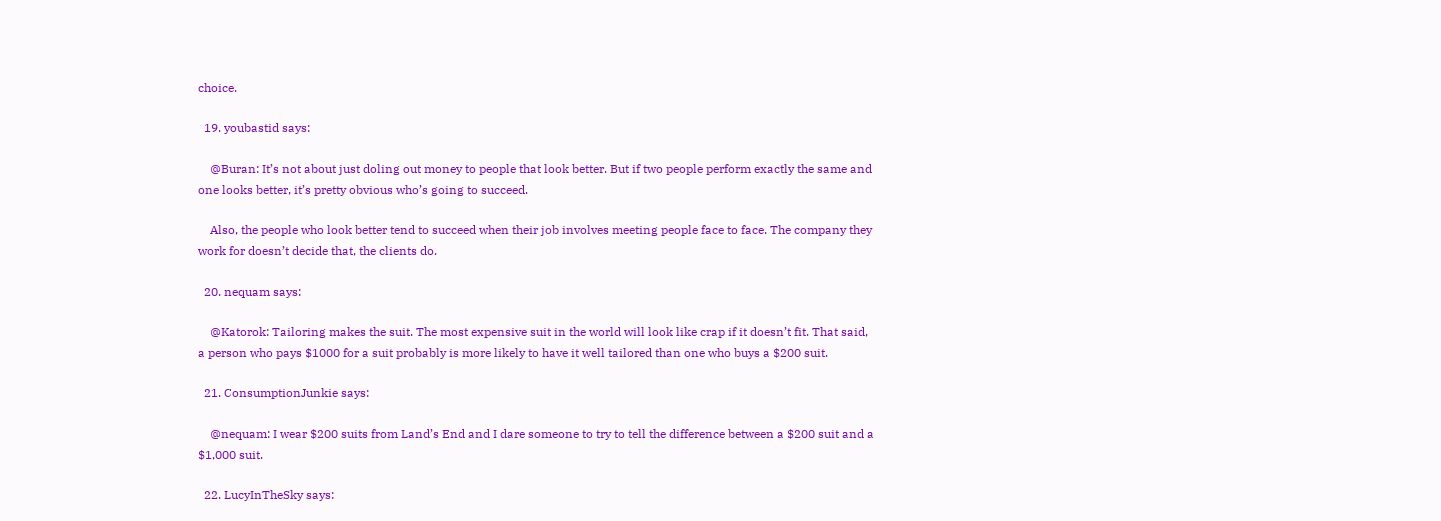choice.

  19. youbastid says:

    @Buran: It’s not about just doling out money to people that look better. But if two people perform exactly the same and one looks better, it’s pretty obvious who’s going to succeed.

    Also, the people who look better tend to succeed when their job involves meeting people face to face. The company they work for doesn’t decide that, the clients do.

  20. nequam says:

    @Katorok: Tailoring makes the suit. The most expensive suit in the world will look like crap if it doesn’t fit. That said, a person who pays $1000 for a suit probably is more likely to have it well tailored than one who buys a $200 suit.

  21. ConsumptionJunkie says:

    @nequam: I wear $200 suits from Land’s End and I dare someone to try to tell the difference between a $200 suit and a $1,000 suit.

  22. LucyInTheSky says: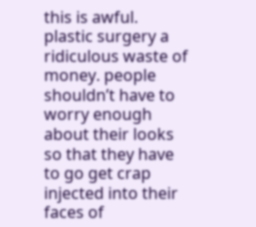this is awful. plastic surgery a ridiculous waste of money. people shouldn’t have to worry enough about their looks so that they have to go get crap injected into their faces of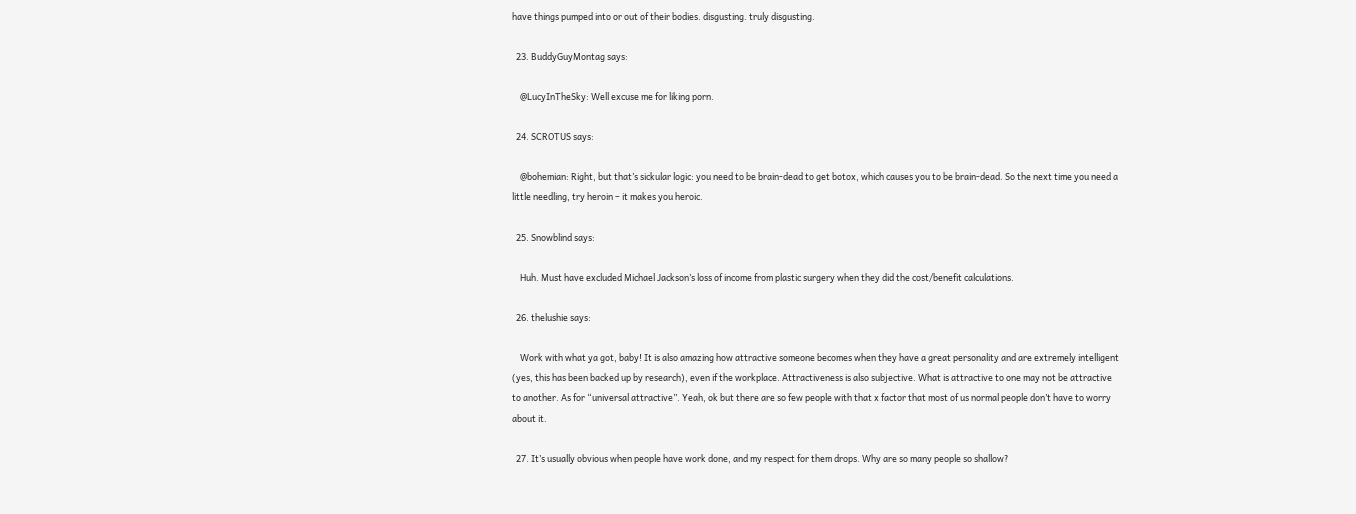have things pumped into or out of their bodies. disgusting. truly disgusting.

  23. BuddyGuyMontag says:

    @LucyInTheSky: Well excuse me for liking porn.

  24. SCROTUS says:

    @bohemian: Right, but that’s sickular logic: you need to be brain-dead to get botox, which causes you to be brain-dead. So the next time you need a little needling, try heroin – it makes you heroic.

  25. Snowblind says:

    Huh. Must have excluded Michael Jackson’s loss of income from plastic surgery when they did the cost/benefit calculations.

  26. thelushie says:

    Work with what ya got, baby! It is also amazing how attractive someone becomes when they have a great personality and are extremely intelligent (yes, this has been backed up by research), even if the workplace. Attractiveness is also subjective. What is attractive to one may not be attractive to another. As for “universal attractive”. Yeah, ok but there are so few people with that x factor that most of us normal people don’t have to worry about it.

  27. It’s usually obvious when people have work done, and my respect for them drops. Why are so many people so shallow?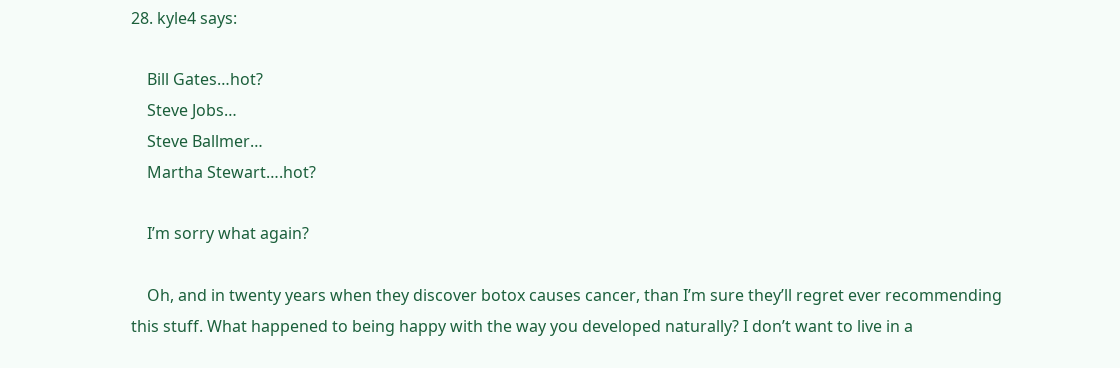28. kyle4 says:

    Bill Gates…hot?
    Steve Jobs…
    Steve Ballmer…
    Martha Stewart….hot?

    I’m sorry what again?

    Oh, and in twenty years when they discover botox causes cancer, than I’m sure they’ll regret ever recommending this stuff. What happened to being happy with the way you developed naturally? I don’t want to live in a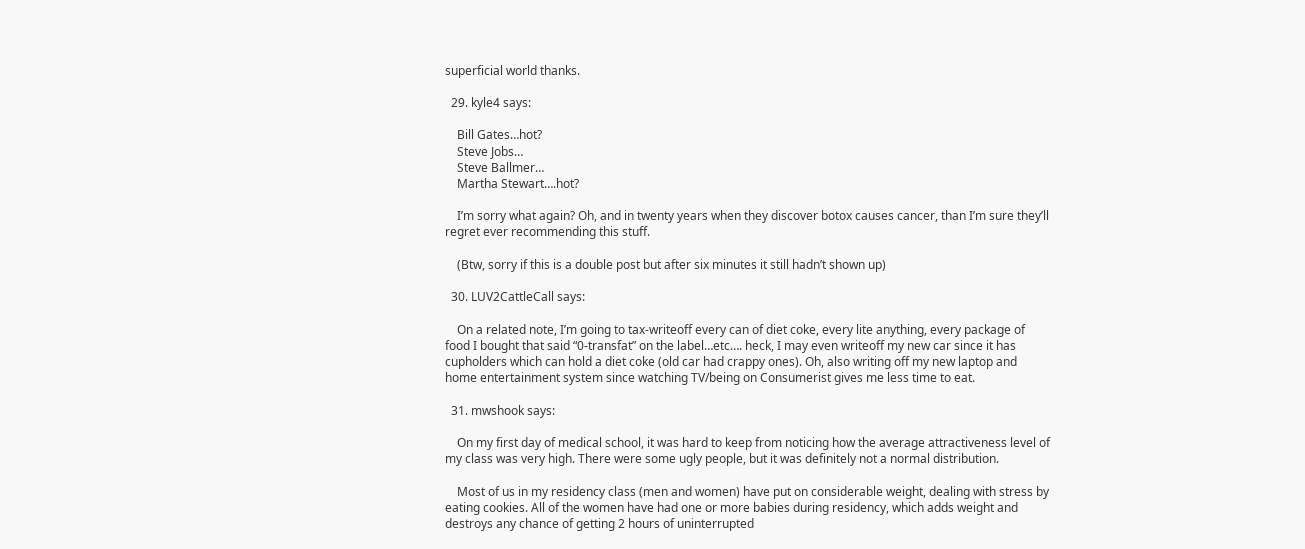superficial world thanks.

  29. kyle4 says:

    Bill Gates…hot?
    Steve Jobs…
    Steve Ballmer…
    Martha Stewart….hot?

    I’m sorry what again? Oh, and in twenty years when they discover botox causes cancer, than I’m sure they’ll regret ever recommending this stuff.

    (Btw, sorry if this is a double post but after six minutes it still hadn’t shown up)

  30. LUV2CattleCall says:

    On a related note, I’m going to tax-writeoff every can of diet coke, every lite anything, every package of food I bought that said “0-transfat” on the label…etc…. heck, I may even writeoff my new car since it has cupholders which can hold a diet coke (old car had crappy ones). Oh, also writing off my new laptop and home entertainment system since watching TV/being on Consumerist gives me less time to eat.

  31. mwshook says:

    On my first day of medical school, it was hard to keep from noticing how the average attractiveness level of my class was very high. There were some ugly people, but it was definitely not a normal distribution.

    Most of us in my residency class (men and women) have put on considerable weight, dealing with stress by eating cookies. All of the women have had one or more babies during residency, which adds weight and destroys any chance of getting 2 hours of uninterrupted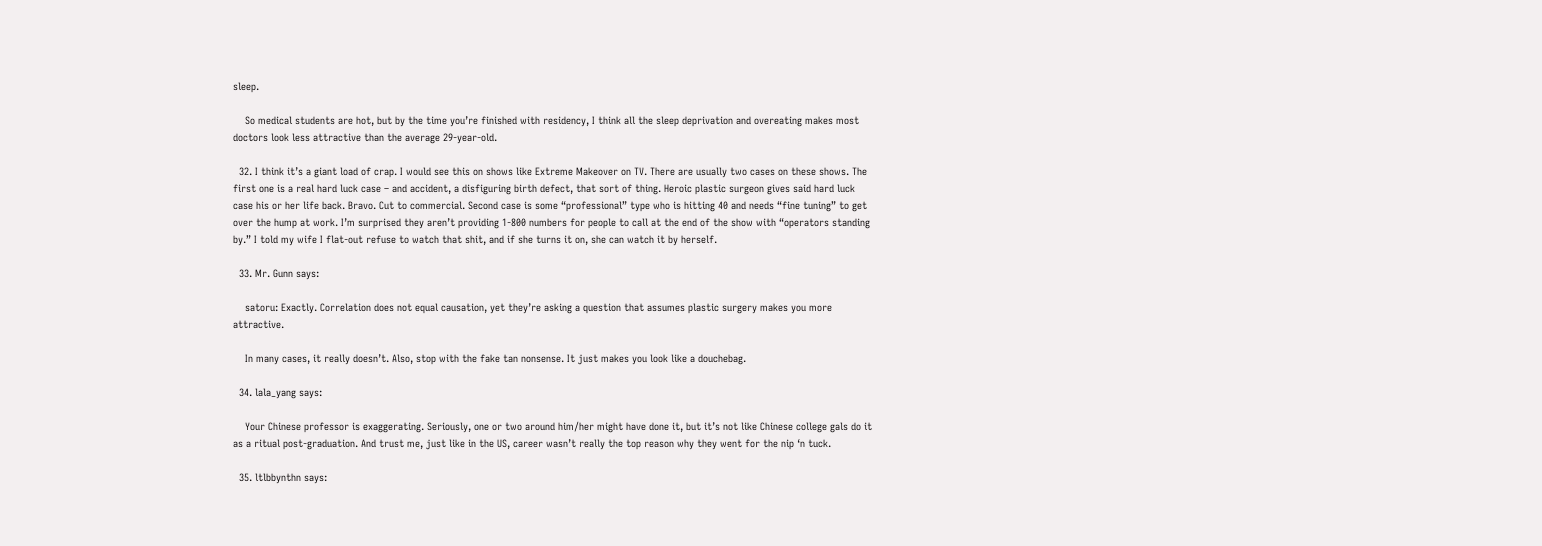sleep.

    So medical students are hot, but by the time you’re finished with residency, I think all the sleep deprivation and overeating makes most doctors look less attractive than the average 29-year-old.

  32. I think it’s a giant load of crap. I would see this on shows like Extreme Makeover on TV. There are usually two cases on these shows. The first one is a real hard luck case – and accident, a disfiguring birth defect, that sort of thing. Heroic plastic surgeon gives said hard luck case his or her life back. Bravo. Cut to commercial. Second case is some “professional” type who is hitting 40 and needs “fine tuning” to get over the hump at work. I’m surprised they aren’t providing 1-800 numbers for people to call at the end of the show with “operators standing by.” I told my wife I flat-out refuse to watch that shit, and if she turns it on, she can watch it by herself.

  33. Mr. Gunn says:

    satoru: Exactly. Correlation does not equal causation, yet they’re asking a question that assumes plastic surgery makes you more attractive.

    In many cases, it really doesn’t. Also, stop with the fake tan nonsense. It just makes you look like a douchebag.

  34. lala_yang says:

    Your Chinese professor is exaggerating. Seriously, one or two around him/her might have done it, but it’s not like Chinese college gals do it as a ritual post-graduation. And trust me, just like in the US, career wasn’t really the top reason why they went for the nip ‘n tuck.

  35. ltlbbynthn says: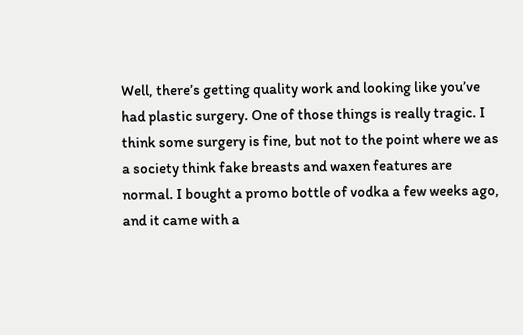Well, there’s getting quality work and looking like you’ve had plastic surgery. One of those things is really tragic. I think some surgery is fine, but not to the point where we as a society think fake breasts and waxen features are normal. I bought a promo bottle of vodka a few weeks ago, and it came with a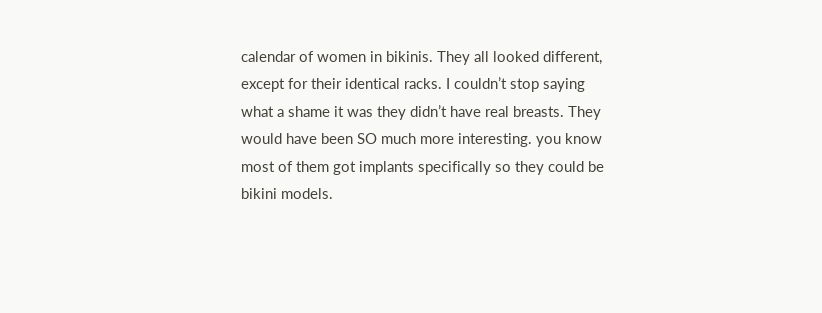calendar of women in bikinis. They all looked different, except for their identical racks. I couldn’t stop saying what a shame it was they didn’t have real breasts. They would have been SO much more interesting. you know most of them got implants specifically so they could be bikini models.